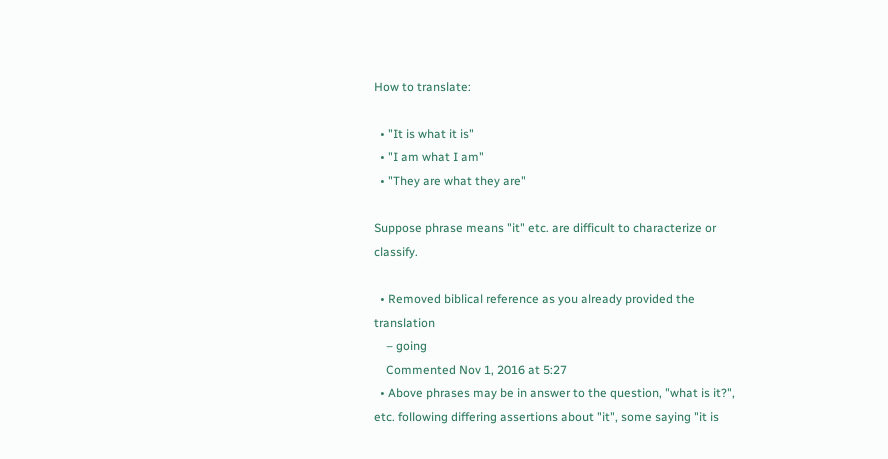How to translate:

  • "It is what it is"
  • "I am what I am"
  • "They are what they are"

Suppose phrase means "it" etc. are difficult to characterize or classify.

  • Removed biblical reference as you already provided the translation
    – going
    Commented Nov 1, 2016 at 5:27
  • Above phrases may be in answer to the question, "what is it?", etc. following differing assertions about "it", some saying "it is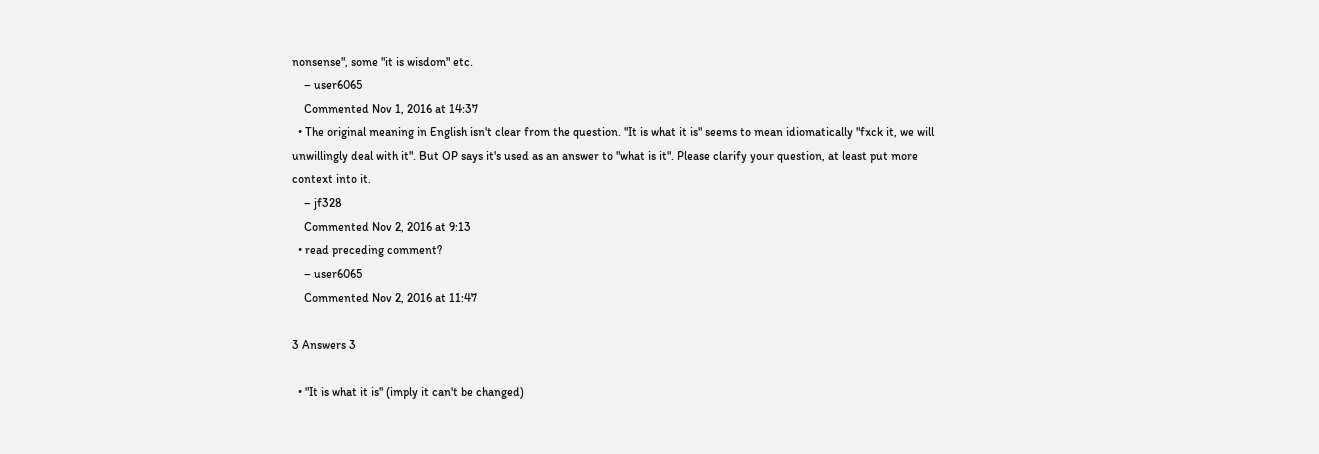nonsense", some "it is wisdom" etc.
    – user6065
    Commented Nov 1, 2016 at 14:37
  • The original meaning in English isn't clear from the question. "It is what it is" seems to mean idiomatically "fxck it, we will unwillingly deal with it". But OP says it's used as an answer to "what is it". Please clarify your question, at least put more context into it.
    – jf328
    Commented Nov 2, 2016 at 9:13
  • read preceding comment?
    – user6065
    Commented Nov 2, 2016 at 11:47

3 Answers 3

  • "It is what it is" (imply it can't be changed)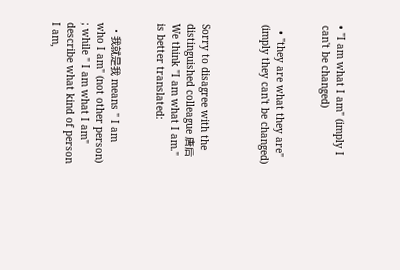• "I am what I am" (imply I can't be changed)


  • "they are what they are" (imply they can't be changed)



Sorry to disagree with the distinguished colleague 唐后 We think "I am what I am." is better translated:


  • 我就是我 means " I am who I am" (not other person) ; while " I am what I am" describe what kind of person I am,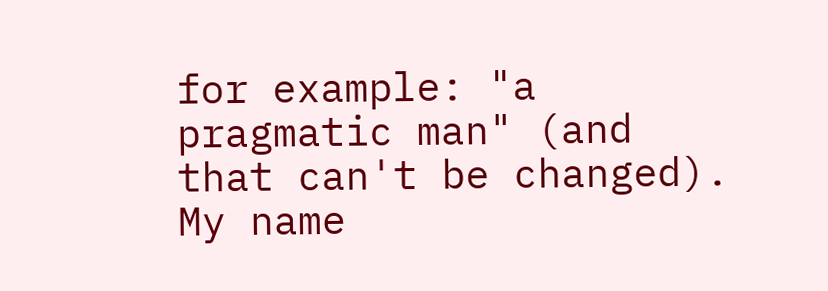for example: "a pragmatic man" (and that can't be changed). My name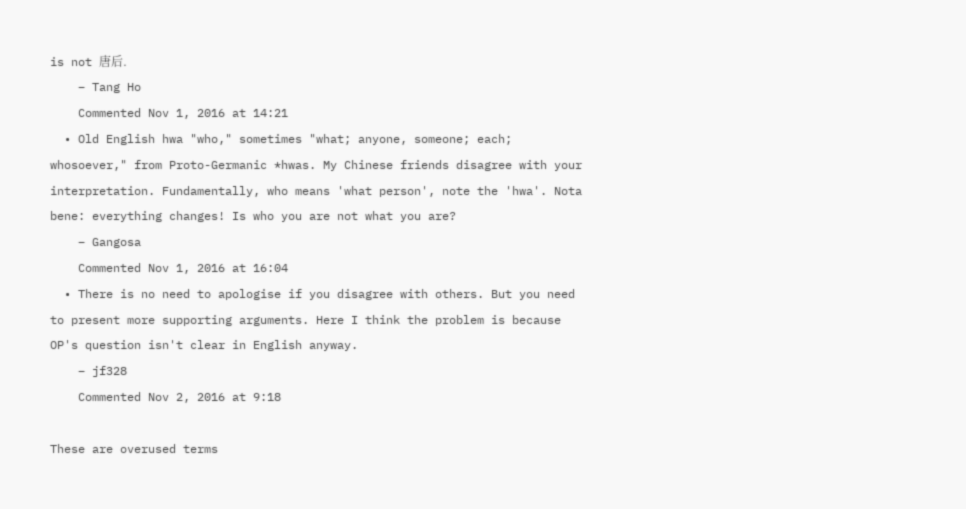is not 唐后.
    – Tang Ho
    Commented Nov 1, 2016 at 14:21
  • Old English hwa "who," sometimes "what; anyone, someone; each; whosoever," from Proto-Germanic *hwas. My Chinese friends disagree with your interpretation. Fundamentally, who means 'what person', note the 'hwa'. Nota bene: everything changes! Is who you are not what you are?
    – Gangosa
    Commented Nov 1, 2016 at 16:04
  • There is no need to apologise if you disagree with others. But you need to present more supporting arguments. Here I think the problem is because OP's question isn't clear in English anyway.
    – jf328
    Commented Nov 2, 2016 at 9:18

These are overused terms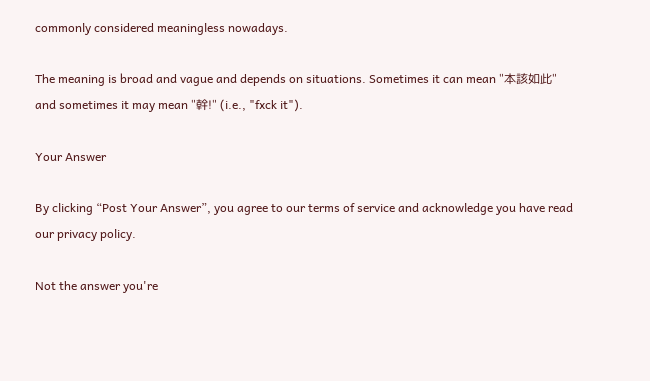commonly considered meaningless nowadays.

The meaning is broad and vague and depends on situations. Sometimes it can mean "本該如此" and sometimes it may mean "幹!" (i.e., "fxck it").

Your Answer

By clicking “Post Your Answer”, you agree to our terms of service and acknowledge you have read our privacy policy.

Not the answer you're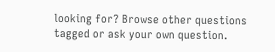looking for? Browse other questions tagged or ask your own question.